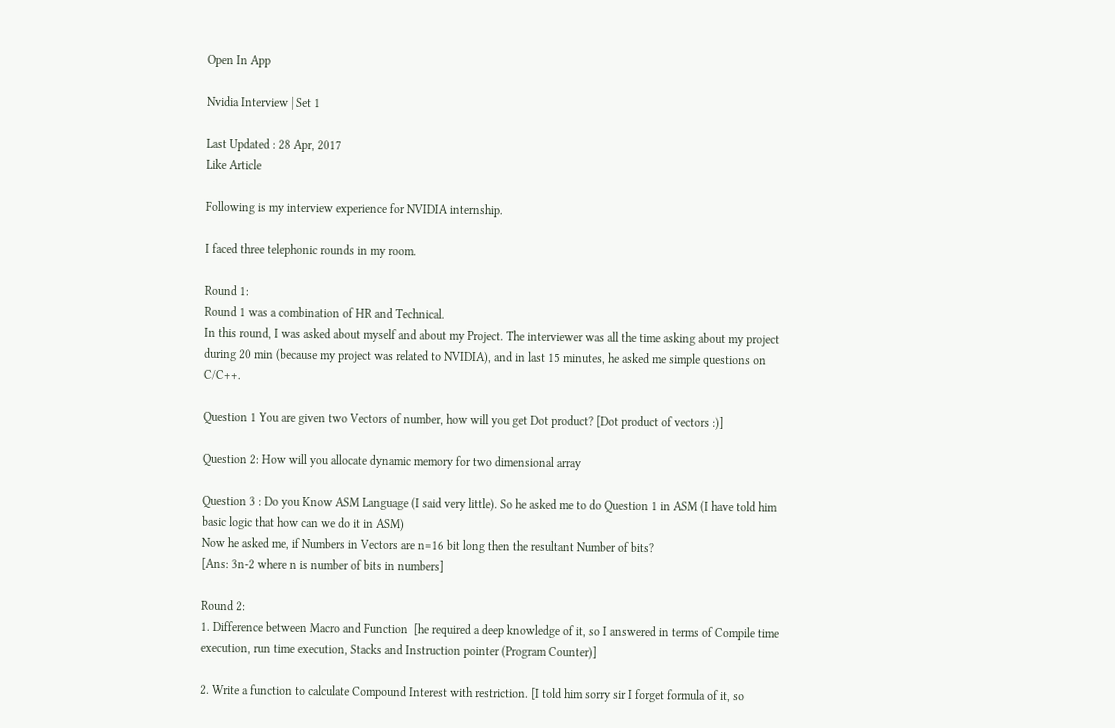Open In App

Nvidia Interview | Set 1

Last Updated : 28 Apr, 2017
Like Article

Following is my interview experience for NVIDIA internship.

I faced three telephonic rounds in my room.

Round 1:
Round 1 was a combination of HR and Technical.
In this round, I was asked about myself and about my Project. The interviewer was all the time asking about my project during 20 min (because my project was related to NVIDIA), and in last 15 minutes, he asked me simple questions on C/C++.

Question 1 You are given two Vectors of number, how will you get Dot product? [Dot product of vectors :)]

Question 2: How will you allocate dynamic memory for two dimensional array

Question 3 : Do you Know ASM Language (I said very little). So he asked me to do Question 1 in ASM (I have told him basic logic that how can we do it in ASM)
Now he asked me, if Numbers in Vectors are n=16 bit long then the resultant Number of bits?
[Ans: 3n-2 where n is number of bits in numbers]

Round 2:
1. Difference between Macro and Function  [he required a deep knowledge of it, so I answered in terms of Compile time execution, run time execution, Stacks and Instruction pointer (Program Counter)]

2. Write a function to calculate Compound Interest with restriction. [I told him sorry sir I forget formula of it, so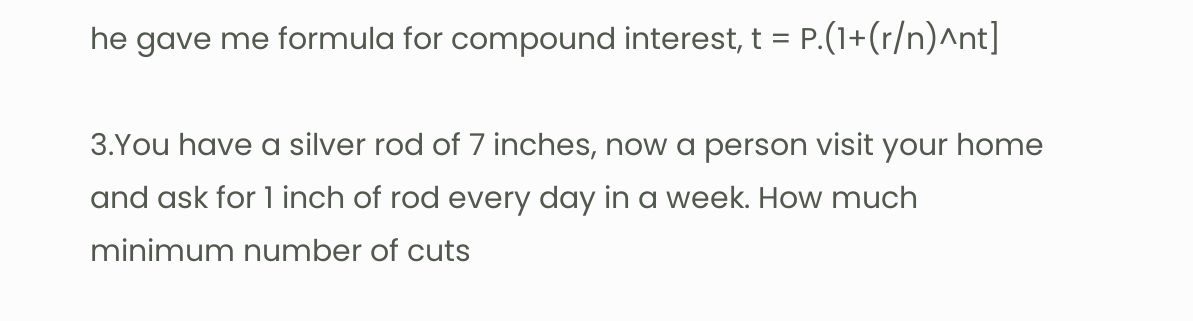he gave me formula for compound interest, t = P.(1+(r/n)^nt]

3.You have a silver rod of 7 inches, now a person visit your home and ask for 1 inch of rod every day in a week. How much minimum number of cuts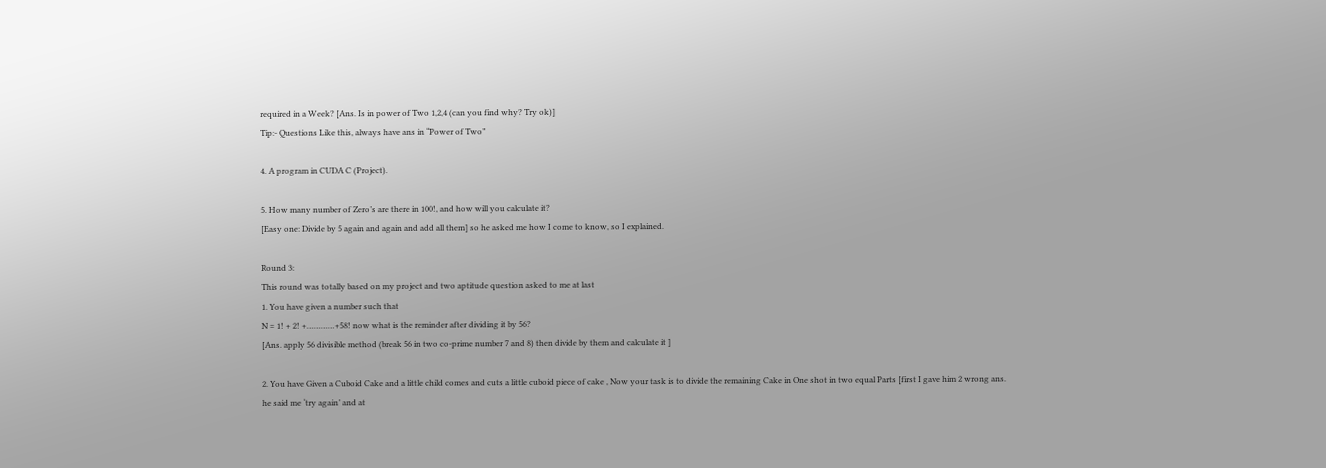required in a Week? [Ans. Is in power of Two 1,2,4 (can you find why? Try ok)]
Tip:- Questions Like this, always have ans in “Power of Two”

4. A program in CUDA C (Project).

5. How many number of Zero’s are there in 100!, and how will you calculate it?
[Easy one: Divide by 5 again and again and add all them] so he asked me how I come to know, so I explained.

Round 3:
This round was totally based on my project and two aptitude question asked to me at last
1. You have given a number such that
N = 1! + 2! +…………+58! now what is the reminder after dividing it by 56?
[Ans. apply 56 divisible method (break 56 in two co-prime number 7 and 8) then divide by them and calculate it ]

2. You have Given a Cuboid Cake and a little child comes and cuts a little cuboid piece of cake , Now your task is to divide the remaining Cake in One shot in two equal Parts [first I gave him 2 wrong ans. he said me ‘try again’ and at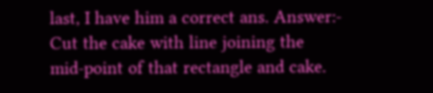last, I have him a correct ans. Answer:- Cut the cake with line joining the mid-point of that rectangle and cake.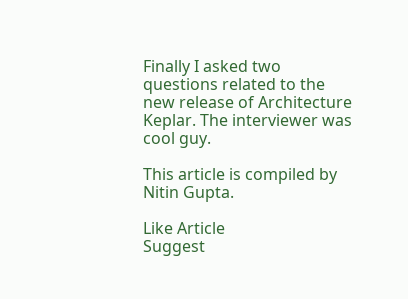Finally I asked two questions related to the new release of Architecture Keplar. The interviewer was cool guy.

This article is compiled by Nitin Gupta.

Like Article
Suggest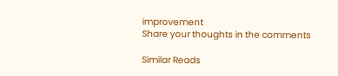improvement
Share your thoughts in the comments

Similar Reads